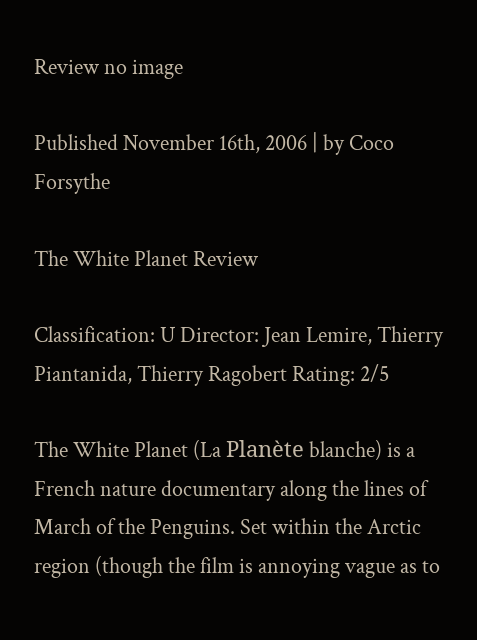Review no image

Published November 16th, 2006 | by Coco Forsythe

The White Planet Review

Classification: U Director: Jean Lemire, Thierry Piantanida, Thierry Ragobert Rating: 2/5

The White Planet (La Planète blanche) is a French nature documentary along the lines of March of the Penguins. Set within the Arctic region (though the film is annoying vague as to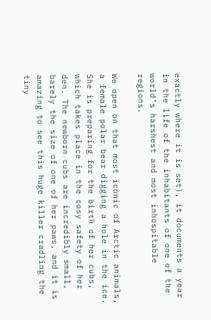exactly where it is set), it documents a year in the life of the inhabitants of one of the world’s harshest and most inhospitable regions.

We open on that most iconic of Arctic animals, a female polar bear digging a hole in the ice. She is preparing for the birth of her cubs, which takes place in the cosy safety of her den. The newborn cubs are incredibly small, barely the size of one of her paws, and it is amazing to see this huge killer cradling the tiny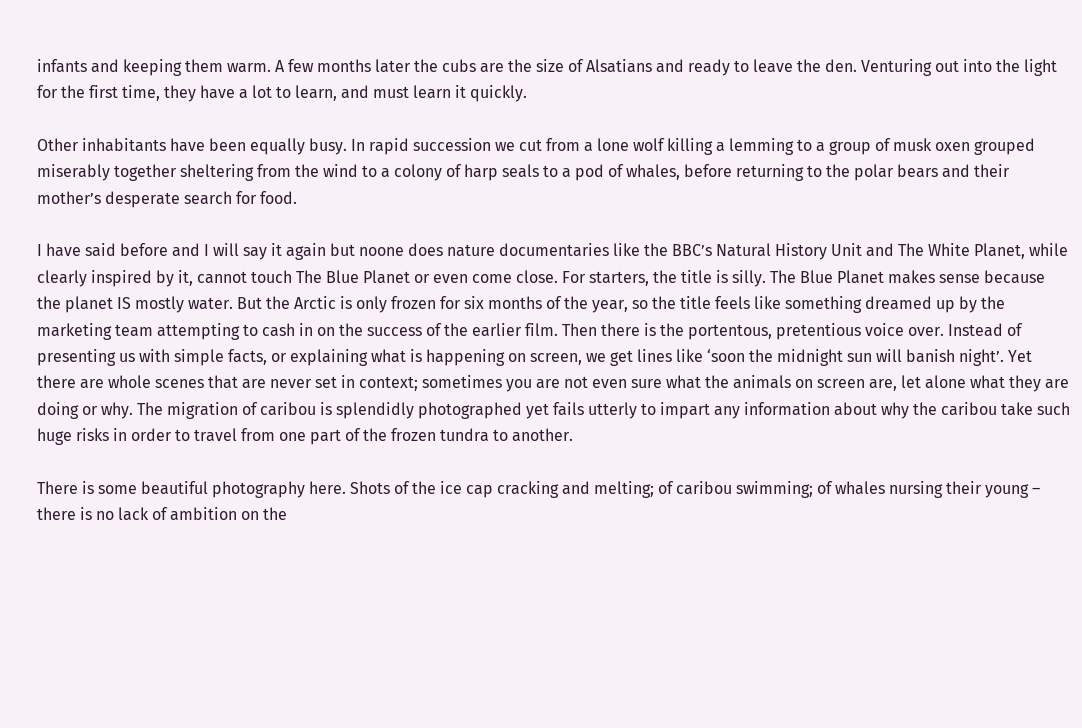infants and keeping them warm. A few months later the cubs are the size of Alsatians and ready to leave the den. Venturing out into the light for the first time, they have a lot to learn, and must learn it quickly.

Other inhabitants have been equally busy. In rapid succession we cut from a lone wolf killing a lemming to a group of musk oxen grouped miserably together sheltering from the wind to a colony of harp seals to a pod of whales, before returning to the polar bears and their mother’s desperate search for food.

I have said before and I will say it again but noone does nature documentaries like the BBC’s Natural History Unit and The White Planet, while clearly inspired by it, cannot touch The Blue Planet or even come close. For starters, the title is silly. The Blue Planet makes sense because the planet IS mostly water. But the Arctic is only frozen for six months of the year, so the title feels like something dreamed up by the marketing team attempting to cash in on the success of the earlier film. Then there is the portentous, pretentious voice over. Instead of presenting us with simple facts, or explaining what is happening on screen, we get lines like ‘soon the midnight sun will banish night’. Yet there are whole scenes that are never set in context; sometimes you are not even sure what the animals on screen are, let alone what they are doing or why. The migration of caribou is splendidly photographed yet fails utterly to impart any information about why the caribou take such huge risks in order to travel from one part of the frozen tundra to another.

There is some beautiful photography here. Shots of the ice cap cracking and melting; of caribou swimming; of whales nursing their young – there is no lack of ambition on the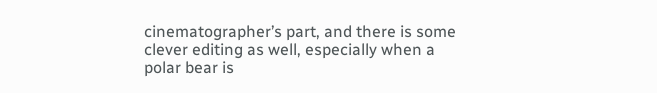cinematographer’s part, and there is some clever editing as well, especially when a polar bear is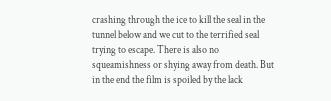crashing through the ice to kill the seal in the tunnel below and we cut to the terrified seal trying to escape. There is also no squeamishness or shying away from death. But in the end the film is spoiled by the lack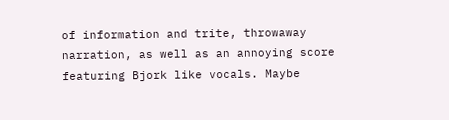of information and trite, throwaway narration, as well as an annoying score featuring Bjork like vocals. Maybe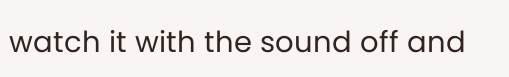watch it with the sound off and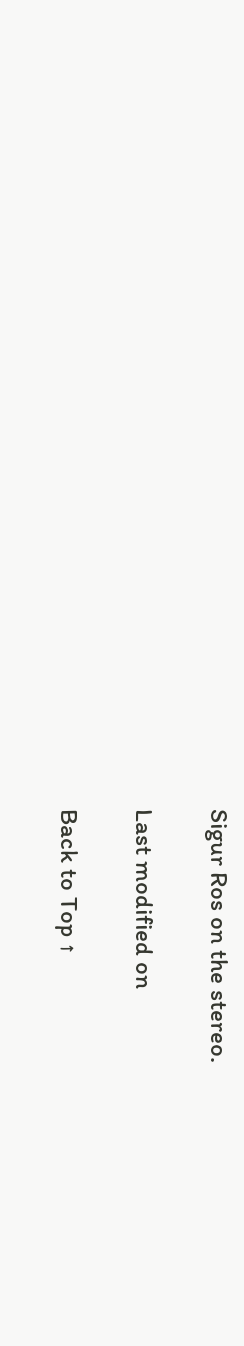Sigur Ros on the stereo.

Last modified on

Back to Top ↑